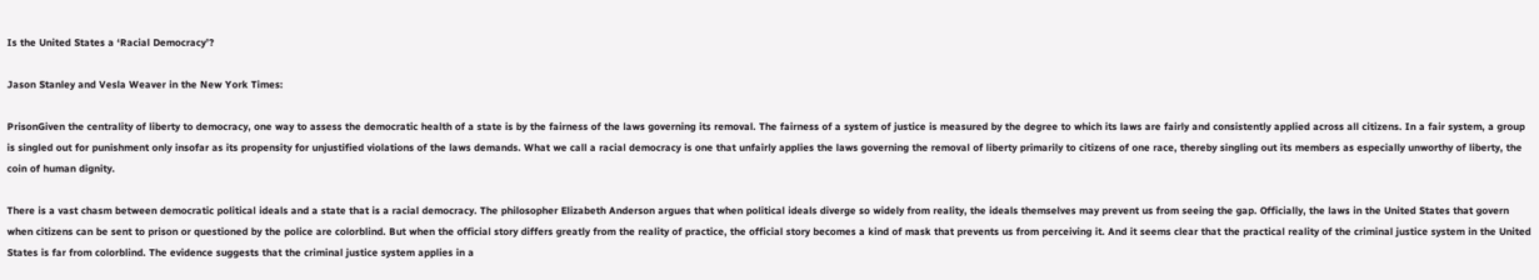Is the United States a ‘Racial Democracy’?

Jason Stanley and Vesla Weaver in the New York Times:

PrisonGiven the centrality of liberty to democracy, one way to assess the democratic health of a state is by the fairness of the laws governing its removal. The fairness of a system of justice is measured by the degree to which its laws are fairly and consistently applied across all citizens. In a fair system, a group is singled out for punishment only insofar as its propensity for unjustified violations of the laws demands. What we call a racial democracy is one that unfairly applies the laws governing the removal of liberty primarily to citizens of one race, thereby singling out its members as especially unworthy of liberty, the coin of human dignity.

There is a vast chasm between democratic political ideals and a state that is a racial democracy. The philosopher Elizabeth Anderson argues that when political ideals diverge so widely from reality, the ideals themselves may prevent us from seeing the gap. Officially, the laws in the United States that govern when citizens can be sent to prison or questioned by the police are colorblind. But when the official story differs greatly from the reality of practice, the official story becomes a kind of mask that prevents us from perceiving it. And it seems clear that the practical reality of the criminal justice system in the United States is far from colorblind. The evidence suggests that the criminal justice system applies in a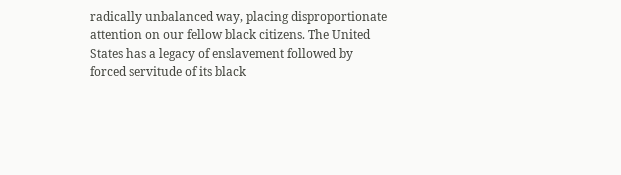radically unbalanced way, placing disproportionate attention on our fellow black citizens. The United States has a legacy of enslavement followed by forced servitude of its black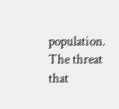population. The threat that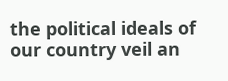the political ideals of our country veil an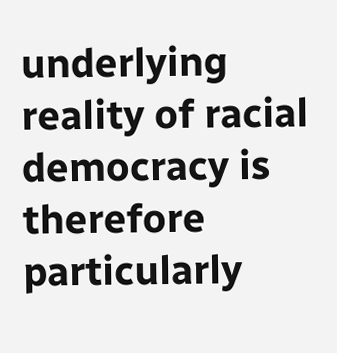underlying reality of racial democracy is therefore particularly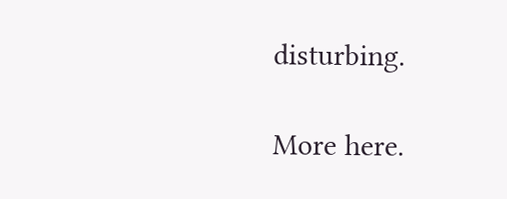disturbing.

More here.